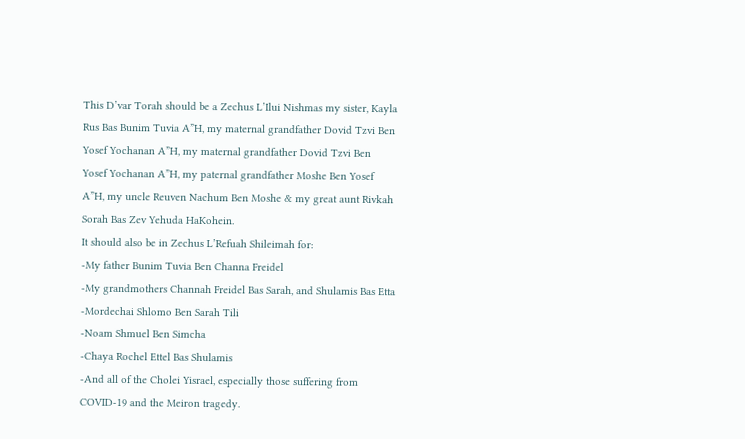This D’var Torah should be a Zechus L’Ilui Nishmas my sister, Kayla Rus Bas Bunim Tuvia A”H, my maternal grandfather Dovid Tzvi Ben Yosef Yochanan A”H, my maternal grandfather Dovid Tzvi Ben Yosef Yochanan A”H, my paternal grandfather Moshe Ben Yosef A”H, my uncle Reuven Nachum Ben Moshe & my great aunt Rivkah Sorah Bas Zev Yehuda HaKohein.
It should also be in Zechus L’Refuah Shileimah for:
-My father Bunim Tuvia Ben Channa Freidel
-My grandmothers Channah Freidel Bas Sarah, and Shulamis Bas Etta
-Mordechai Shlomo Ben Sarah Tili
-Noam Shmuel Ben Simcha
-Chaya Rochel Ettel Bas Shulamis
-And all of the Cholei Yisrael, especially those suffering from COVID-19 and the Meiron tragedy.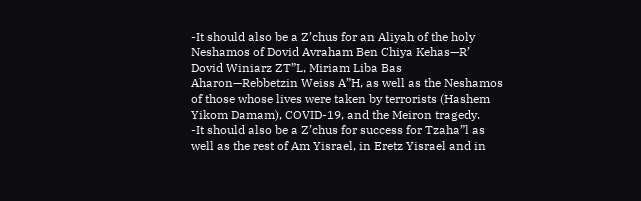-It should also be a Z’chus for an Aliyah of the holy Neshamos of Dovid Avraham Ben Chiya Kehas—R’ Dovid Winiarz ZT”L, Miriam Liba Bas Aharon—Rebbetzin Weiss A”H, as well as the Neshamos of those whose lives were taken by terrorists (Hashem Yikom Damam), COVID-19, and the Meiron tragedy.
-It should also be a Z’chus for success for Tzaha”l as well as the rest of Am Yisrael, in Eretz Yisrael and in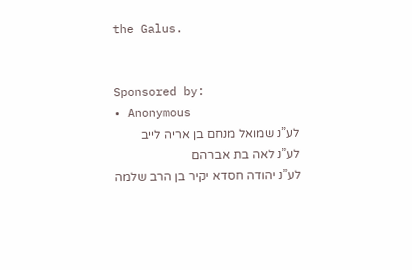the Galus.


Sponsored by:
• Anonymous
לע”נ שמואל מנחם בן אריה לייב
לע”נ לאה בת אברהם
לע”נ יהודה חסדא יקיר בן הרב שלמה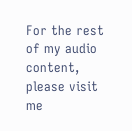For the rest of my audio content, please visit me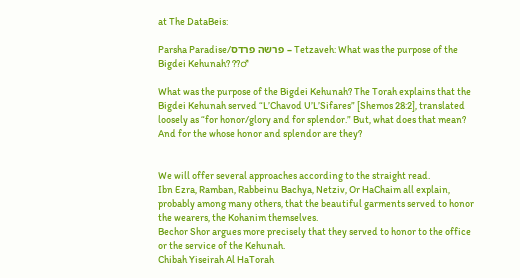at The DataBeis:

Parsha Paradise/פרשה פרדס – Tetzaveh: What was the purpose of the Bigdei Kehunah? ??♂

What was the purpose of the Bigdei Kehunah? The Torah explains that the Bigdei Kehunah served “L’Chavod U’L’Sifares” [Shemos 28:2], translated loosely as “for honor/glory and for splendor.” But, what does that mean? And for the whose honor and splendor are they?


We will offer several approaches according to the straight read.
Ibn Ezra, Ramban, Rabbeinu Bachya, Netziv, Or HaChaim all explain, probably among many others, that the beautiful garments served to honor the wearers, the Kohanim themselves.
Bechor Shor argues more precisely that they served to honor to the office or the service of the Kehunah.
Chibah Yiseirah Al HaTorah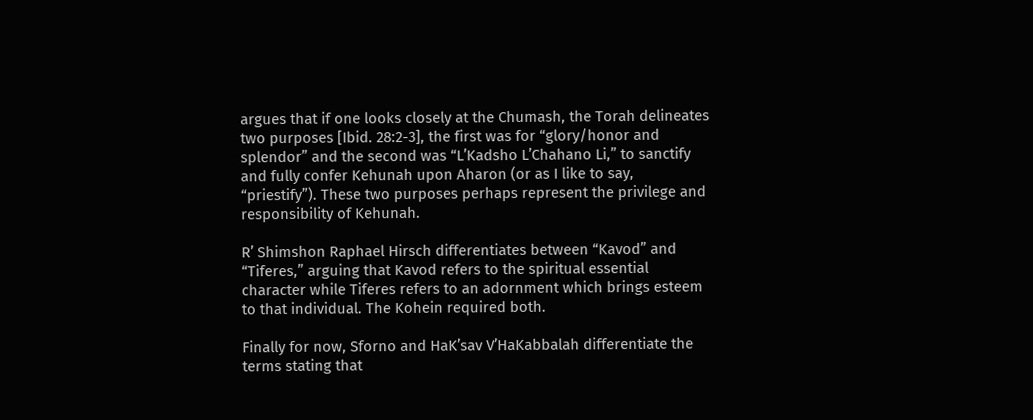argues that if one looks closely at the Chumash, the Torah delineates two purposes [Ibid. 28:2-3], the first was for “glory/honor and splendor” and the second was “L’Kadsho L’Chahano Li,” to sanctify and fully confer Kehunah upon Aharon (or as I like to say, “priestify”). These two purposes perhaps represent the privilege and responsibility of Kehunah.

R’ Shimshon Raphael Hirsch differentiates between “Kavod” and “Tiferes,” arguing that Kavod refers to the spiritual essential character while Tiferes refers to an adornment which brings esteem to that individual. The Kohein required both.

Finally for now, Sforno and HaK’sav V’HaKabbalah differentiate the terms stating that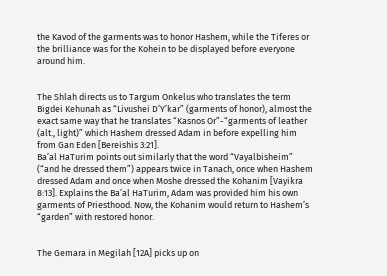the Kavod of the garments was to honor Hashem, while the Tiferes or the brilliance was for the Kohein to be displayed before everyone around him.


The Shlah directs us to Targum Onkelus who translates the term Bigdei Kehunah as “Livushei D’Y’kar” (garments of honor), almost the exact same way that he translates “Kasnos Or”-“garments of leather (alt., light)” which Hashem dressed Adam in before expelling him from Gan Eden [Bereishis 3:21].
Ba’al HaTurim points out similarly that the word “Vayalbisheim” (“and he dressed them”) appears twice in Tanach, once when Hashem dressed Adam and once when Moshe dressed the Kohanim [Vayikra 8:13]. Explains the Ba’al HaTurim, Adam was provided him his own garments of Priesthood. Now, the Kohanim would return to Hashem’s “garden” with restored honor.


The Gemara in Megilah [12A] picks up on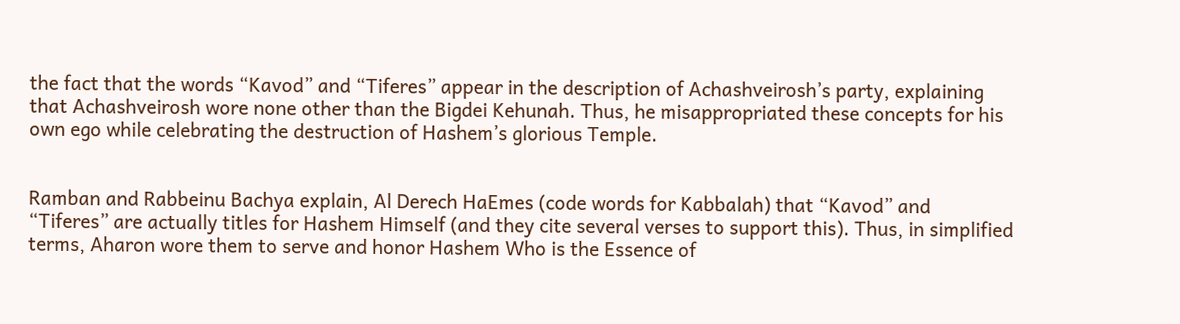the fact that the words “Kavod” and “Tiferes” appear in the description of Achashveirosh’s party, explaining that Achashveirosh wore none other than the Bigdei Kehunah. Thus, he misappropriated these concepts for his own ego while celebrating the destruction of Hashem’s glorious Temple.


Ramban and Rabbeinu Bachya explain, Al Derech HaEmes (code words for Kabbalah) that “Kavod” and “Tiferes” are actually titles for Hashem Himself (and they cite several verses to support this). Thus, in simplified terms, Aharon wore them to serve and honor Hashem Who is the Essence of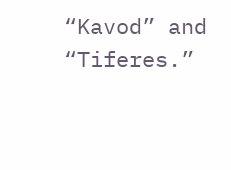“Kavod” and “Tiferes.”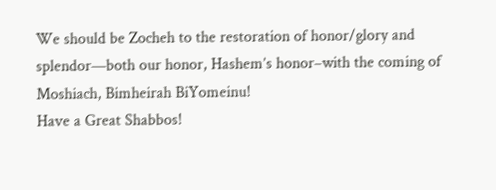We should be Zocheh to the restoration of honor/glory and splendor—both our honor, Hashem’s honor–with the coming of Moshiach, Bimheirah BiYomeinu!
Have a Great Shabbos!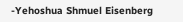-Yehoshua Shmuel Eisenberg